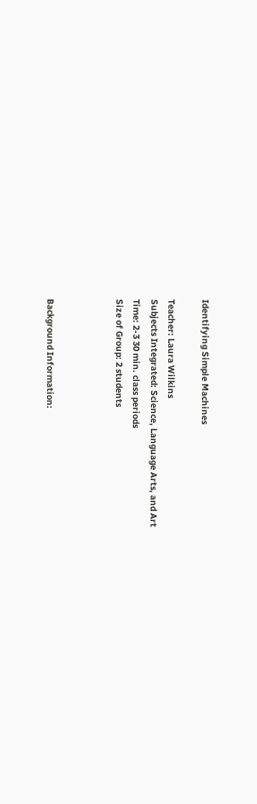Identifying Simple Machines

Teacher: Laura Wilkins
Subjects Integrated: Science, Language Arts, and Art
Time: 2-3 30 min. class periods
Size of Group: 2 students



Background Information: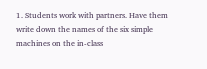1. Students work with partners. Have them write down the names of the six simple machines on the in-class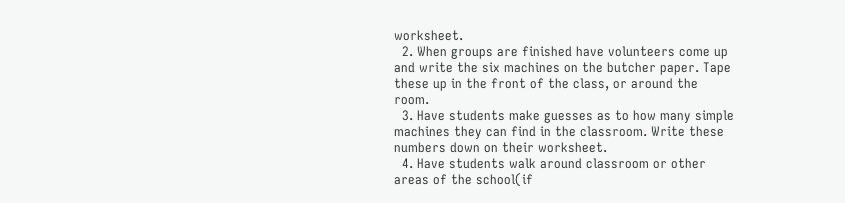worksheet.
  2. When groups are finished have volunteers come up and write the six machines on the butcher paper. Tape these up in the front of the class, or around the room.
  3. Have students make guesses as to how many simple machines they can find in the classroom. Write these numbers down on their worksheet.
  4. Have students walk around classroom or other areas of the school(if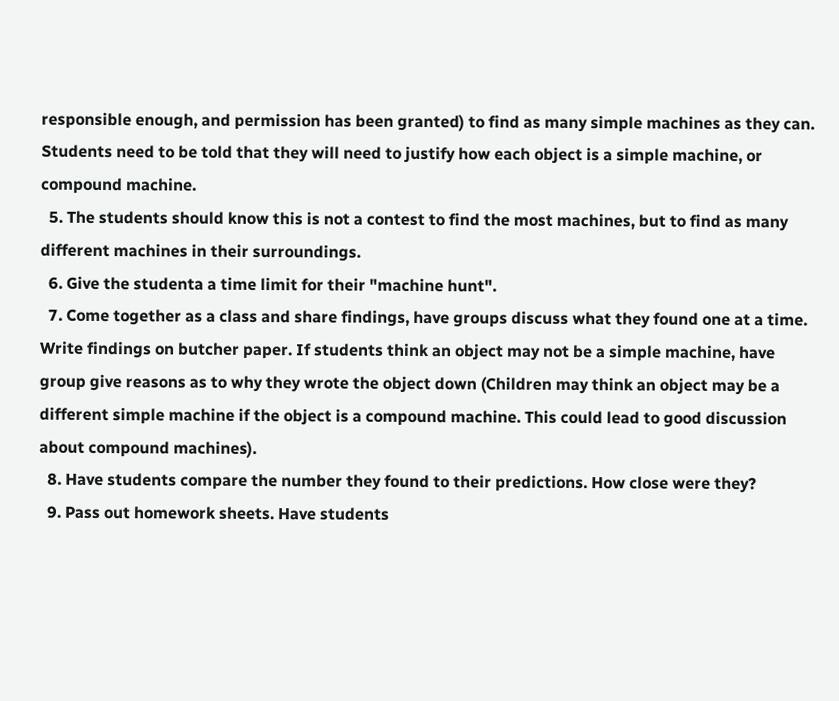responsible enough, and permission has been granted) to find as many simple machines as they can. Students need to be told that they will need to justify how each object is a simple machine, or compound machine.
  5. The students should know this is not a contest to find the most machines, but to find as many different machines in their surroundings.
  6. Give the studenta a time limit for their "machine hunt".
  7. Come together as a class and share findings, have groups discuss what they found one at a time. Write findings on butcher paper. If students think an object may not be a simple machine, have group give reasons as to why they wrote the object down (Children may think an object may be a different simple machine if the object is a compound machine. This could lead to good discussion about compound machines).
  8. Have students compare the number they found to their predictions. How close were they?
  9. Pass out homework sheets. Have students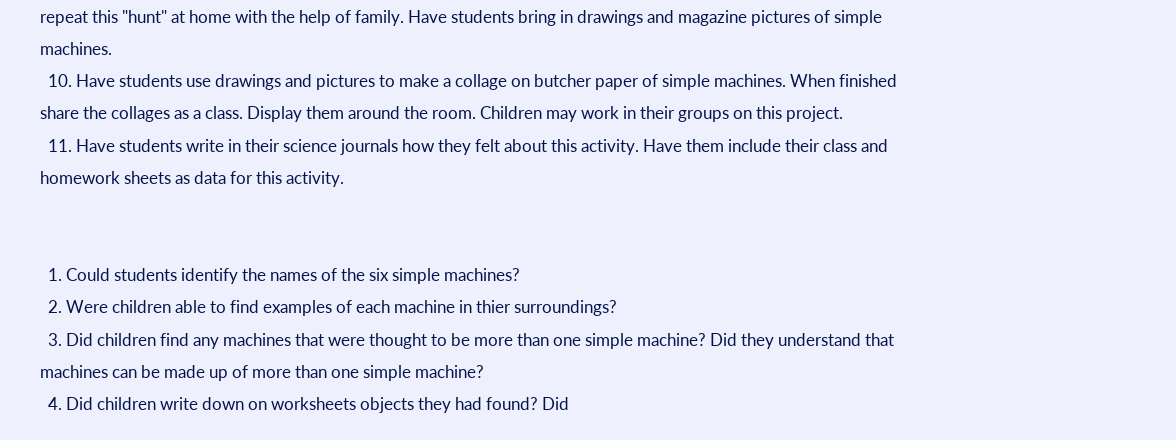repeat this "hunt" at home with the help of family. Have students bring in drawings and magazine pictures of simple machines.
  10. Have students use drawings and pictures to make a collage on butcher paper of simple machines. When finished share the collages as a class. Display them around the room. Children may work in their groups on this project.
  11. Have students write in their science journals how they felt about this activity. Have them include their class and homework sheets as data for this activity.


  1. Could students identify the names of the six simple machines?
  2. Were children able to find examples of each machine in thier surroundings?
  3. Did children find any machines that were thought to be more than one simple machine? Did they understand that machines can be made up of more than one simple machine?
  4. Did children write down on worksheets objects they had found? Did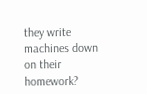they write machines down on their homework?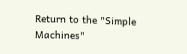Return to the "Simple Machines"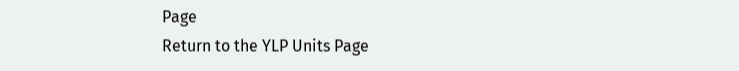Page
Return to the YLP Units Page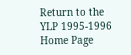Return to the YLP 1995-1996 Home Page